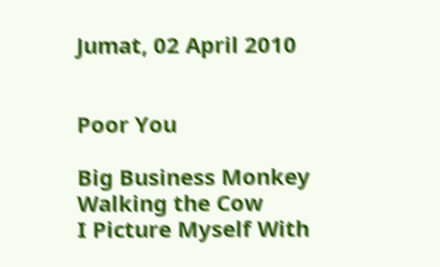Jumat, 02 April 2010


Poor You

Big Business Monkey
Walking the Cow
I Picture Myself With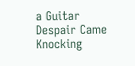a Guitar
Despair Came Knocking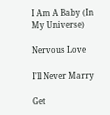I Am A Baby (In My Universe)

Nervous Love

I'll Never Marry

Get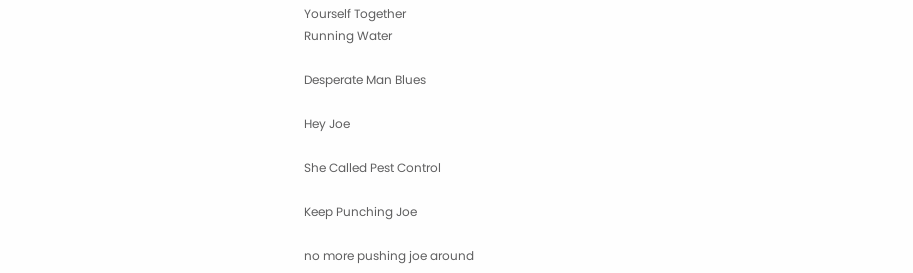Yourself Together
Running Water

Desperate Man Blues

Hey Joe

She Called Pest Control

Keep Punching Joe

no more pushing joe around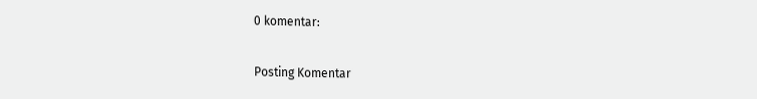0 komentar:

Posting Komentar